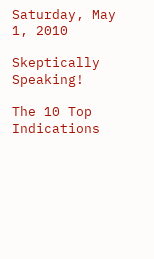Saturday, May 1, 2010

Skeptically Speaking!

The 10 Top Indications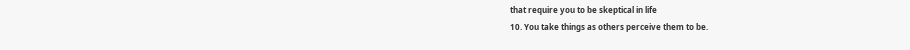that require you to be skeptical in life
10. You take things as others perceive them to be.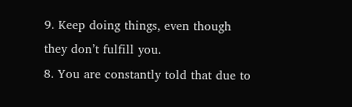9. Keep doing things, even though they don’t fulfill you.
8. You are constantly told that due to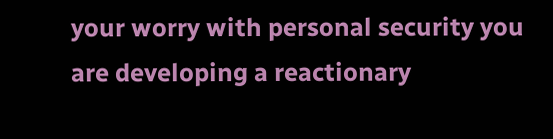your worry with personal security you are developing a reactionary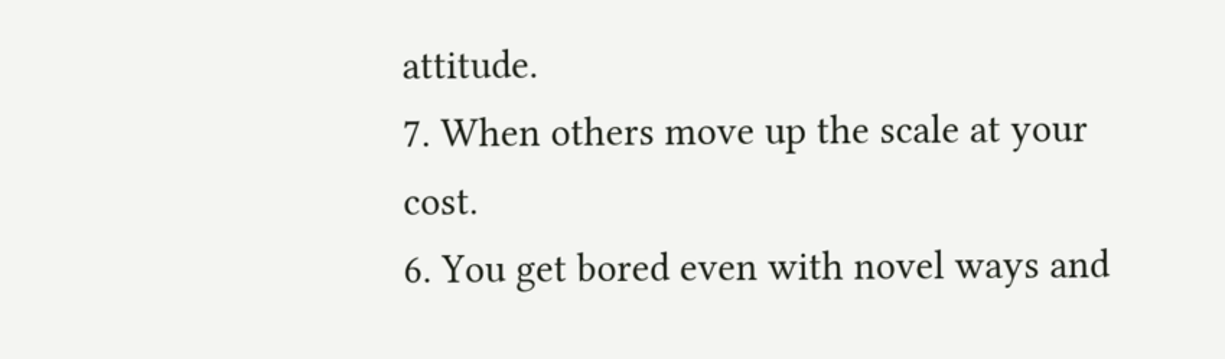attitude.
7. When others move up the scale at your cost.
6. You get bored even with novel ways and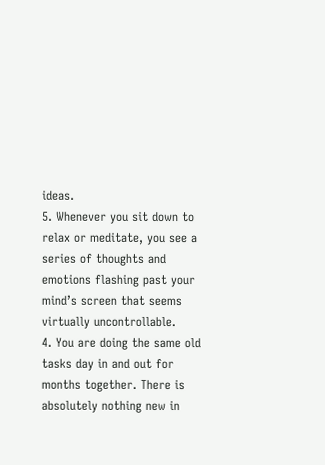ideas.
5. Whenever you sit down to relax or meditate, you see a series of thoughts and emotions flashing past your mind’s screen that seems virtually uncontrollable.
4. You are doing the same old tasks day in and out for months together. There is absolutely nothing new in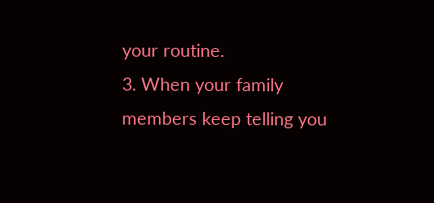your routine.
3. When your family members keep telling you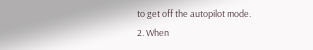to get off the autopilot mode.
2. When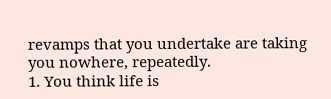revamps that you undertake are taking you nowhere, repeatedly.
1. You think life is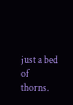just a bed of thorns.